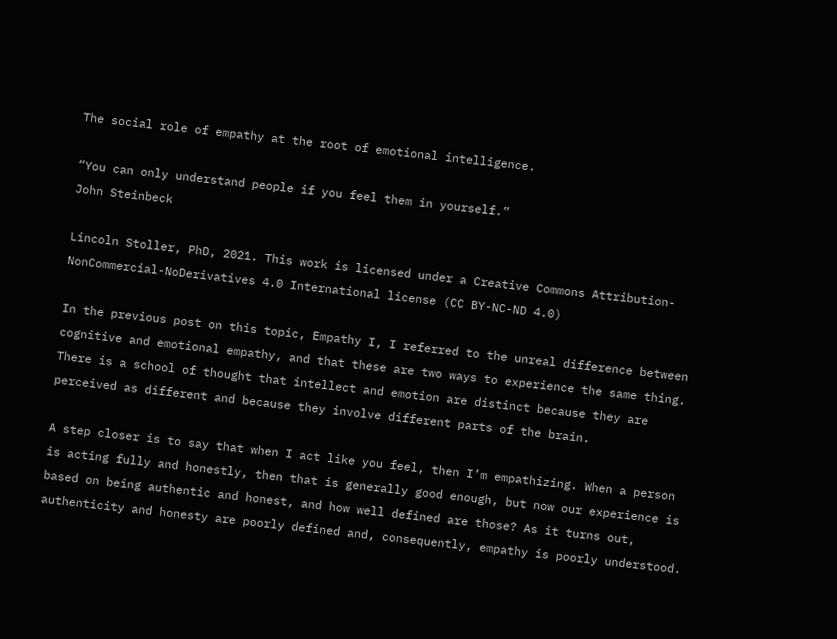The social role of empathy at the root of emotional intelligence.

“You can only understand people if you feel them in yourself.”
John Steinbeck

Lincoln Stoller, PhD, 2021. This work is licensed under a Creative Commons Attribution-NonCommercial-NoDerivatives 4.0 International license (CC BY-NC-ND 4.0)

In the previous post on this topic, Empathy I, I referred to the unreal difference between cognitive and emotional empathy, and that these are two ways to experience the same thing. There is a school of thought that intellect and emotion are distinct because they are perceived as different and because they involve different parts of the brain.

A step closer is to say that when I act like you feel, then I’m empathizing. When a person is acting fully and honestly, then that is generally good enough, but now our experience is based on being authentic and honest, and how well defined are those? As it turns out, authenticity and honesty are poorly defined and, consequently, empathy is poorly understood.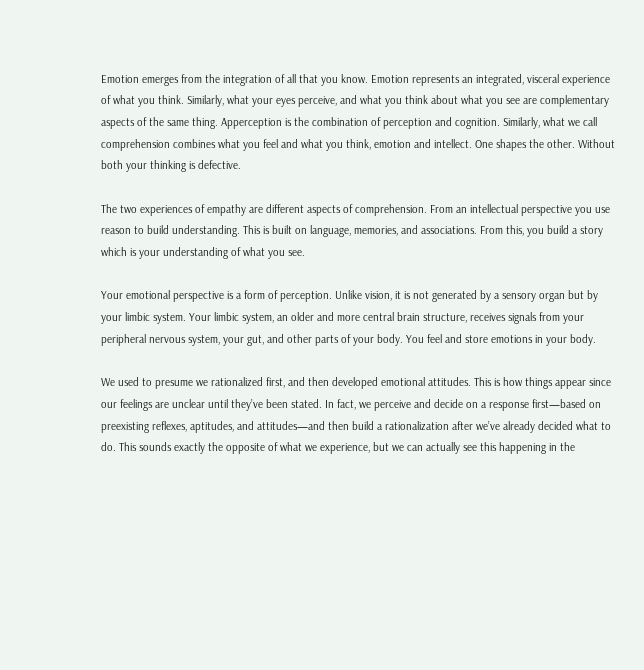Emotion emerges from the integration of all that you know. Emotion represents an integrated, visceral experience of what you think. Similarly, what your eyes perceive, and what you think about what you see are complementary aspects of the same thing. Apperception is the combination of perception and cognition. Similarly, what we call comprehension combines what you feel and what you think, emotion and intellect. One shapes the other. Without both your thinking is defective.

The two experiences of empathy are different aspects of comprehension. From an intellectual perspective you use reason to build understanding. This is built on language, memories, and associations. From this, you build a story which is your understanding of what you see.

Your emotional perspective is a form of perception. Unlike vision, it is not generated by a sensory organ but by your limbic system. Your limbic system, an older and more central brain structure, receives signals from your peripheral nervous system, your gut, and other parts of your body. You feel and store emotions in your body.

We used to presume we rationalized first, and then developed emotional attitudes. This is how things appear since our feelings are unclear until they’ve been stated. In fact, we perceive and decide on a response first—based on preexisting reflexes, aptitudes, and attitudes—and then build a rationalization after we’ve already decided what to do. This sounds exactly the opposite of what we experience, but we can actually see this happening in the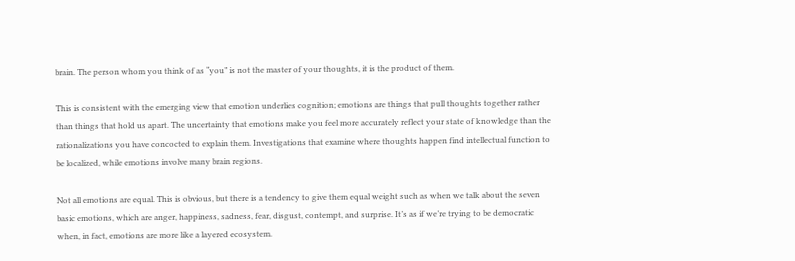brain. The person whom you think of as “you” is not the master of your thoughts, it is the product of them.

This is consistent with the emerging view that emotion underlies cognition; emotions are things that pull thoughts together rather than things that hold us apart. The uncertainty that emotions make you feel more accurately reflect your state of knowledge than the rationalizations you have concocted to explain them. Investigations that examine where thoughts happen find intellectual function to be localized, while emotions involve many brain regions.

Not all emotions are equal. This is obvious, but there is a tendency to give them equal weight such as when we talk about the seven basic emotions, which are anger, happiness, sadness, fear, disgust, contempt, and surprise. It’s as if we’re trying to be democratic when, in fact, emotions are more like a layered ecosystem.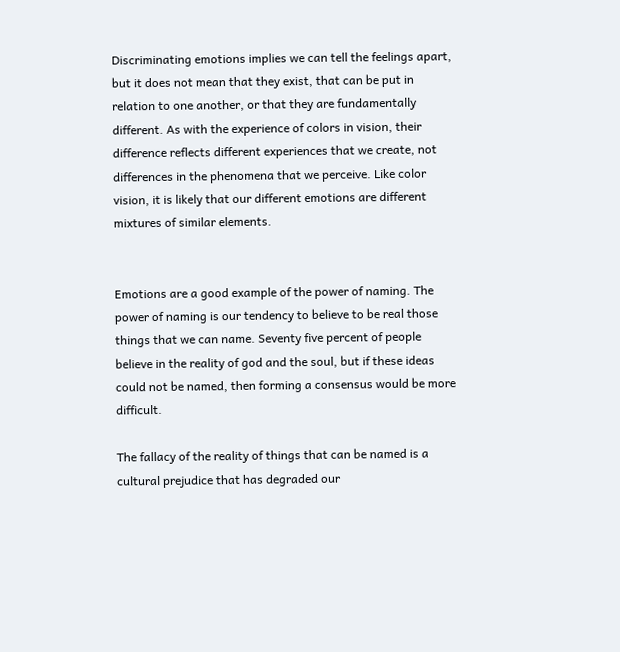Discriminating emotions implies we can tell the feelings apart, but it does not mean that they exist, that can be put in relation to one another, or that they are fundamentally different. As with the experience of colors in vision, their difference reflects different experiences that we create, not differences in the phenomena that we perceive. Like color vision, it is likely that our different emotions are different mixtures of similar elements.


Emotions are a good example of the power of naming. The power of naming is our tendency to believe to be real those things that we can name. Seventy five percent of people believe in the reality of god and the soul, but if these ideas could not be named, then forming a consensus would be more difficult.

The fallacy of the reality of things that can be named is a cultural prejudice that has degraded our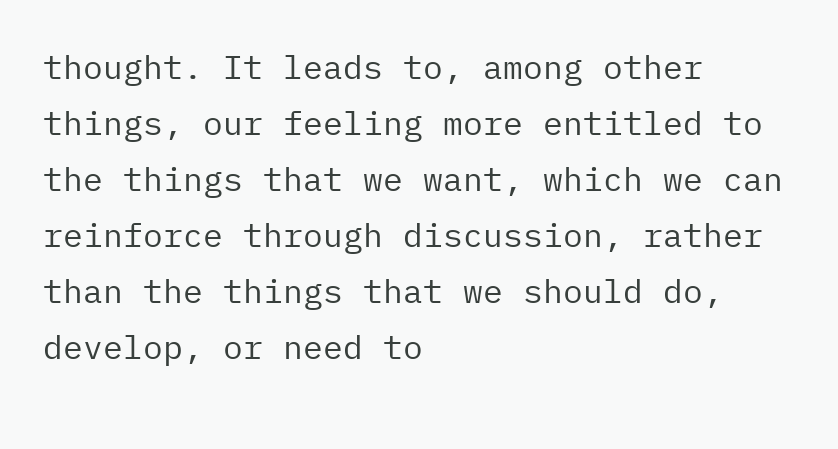thought. It leads to, among other things, our feeling more entitled to the things that we want, which we can reinforce through discussion, rather than the things that we should do, develop, or need to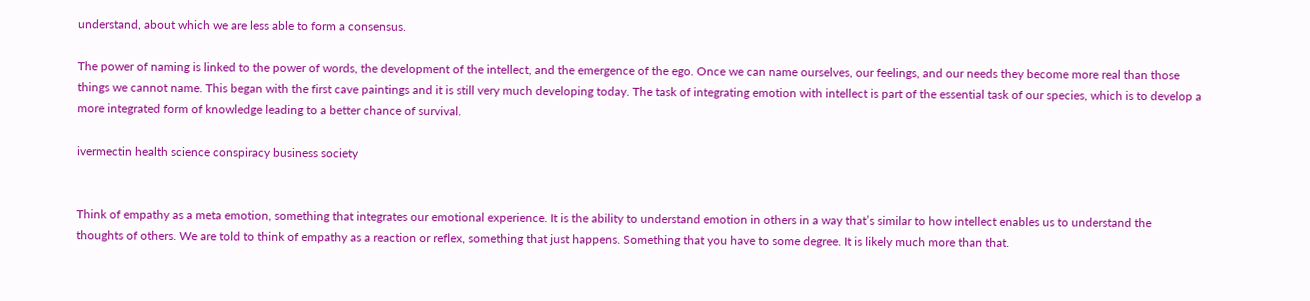understand, about which we are less able to form a consensus.

The power of naming is linked to the power of words, the development of the intellect, and the emergence of the ego. Once we can name ourselves, our feelings, and our needs they become more real than those things we cannot name. This began with the first cave paintings and it is still very much developing today. The task of integrating emotion with intellect is part of the essential task of our species, which is to develop a more integrated form of knowledge leading to a better chance of survival.

ivermectin health science conspiracy business society


Think of empathy as a meta emotion, something that integrates our emotional experience. It is the ability to understand emotion in others in a way that’s similar to how intellect enables us to understand the thoughts of others. We are told to think of empathy as a reaction or reflex, something that just happens. Something that you have to some degree. It is likely much more than that.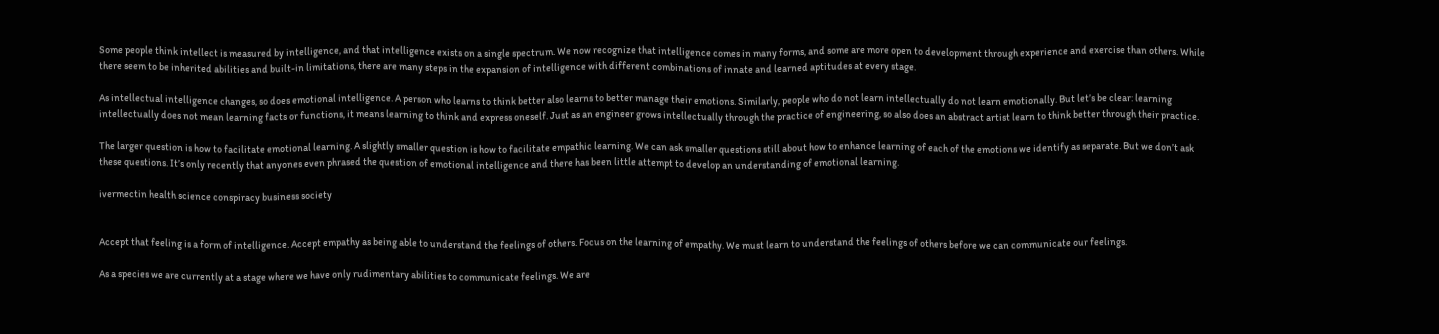Some people think intellect is measured by intelligence, and that intelligence exists on a single spectrum. We now recognize that intelligence comes in many forms, and some are more open to development through experience and exercise than others. While there seem to be inherited abilities and built-in limitations, there are many steps in the expansion of intelligence with different combinations of innate and learned aptitudes at every stage.

As intellectual intelligence changes, so does emotional intelligence. A person who learns to think better also learns to better manage their emotions. Similarly, people who do not learn intellectually do not learn emotionally. But let’s be clear: learning intellectually does not mean learning facts or functions, it means learning to think and express oneself. Just as an engineer grows intellectually through the practice of engineering, so also does an abstract artist learn to think better through their practice.

The larger question is how to facilitate emotional learning. A slightly smaller question is how to facilitate empathic learning. We can ask smaller questions still about how to enhance learning of each of the emotions we identify as separate. But we don’t ask these questions. It’s only recently that anyones even phrased the question of emotional intelligence and there has been little attempt to develop an understanding of emotional learning.

ivermectin health science conspiracy business society


Accept that feeling is a form of intelligence. Accept empathy as being able to understand the feelings of others. Focus on the learning of empathy. We must learn to understand the feelings of others before we can communicate our feelings.

As a species we are currently at a stage where we have only rudimentary abilities to communicate feelings. We are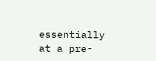essentially at a pre-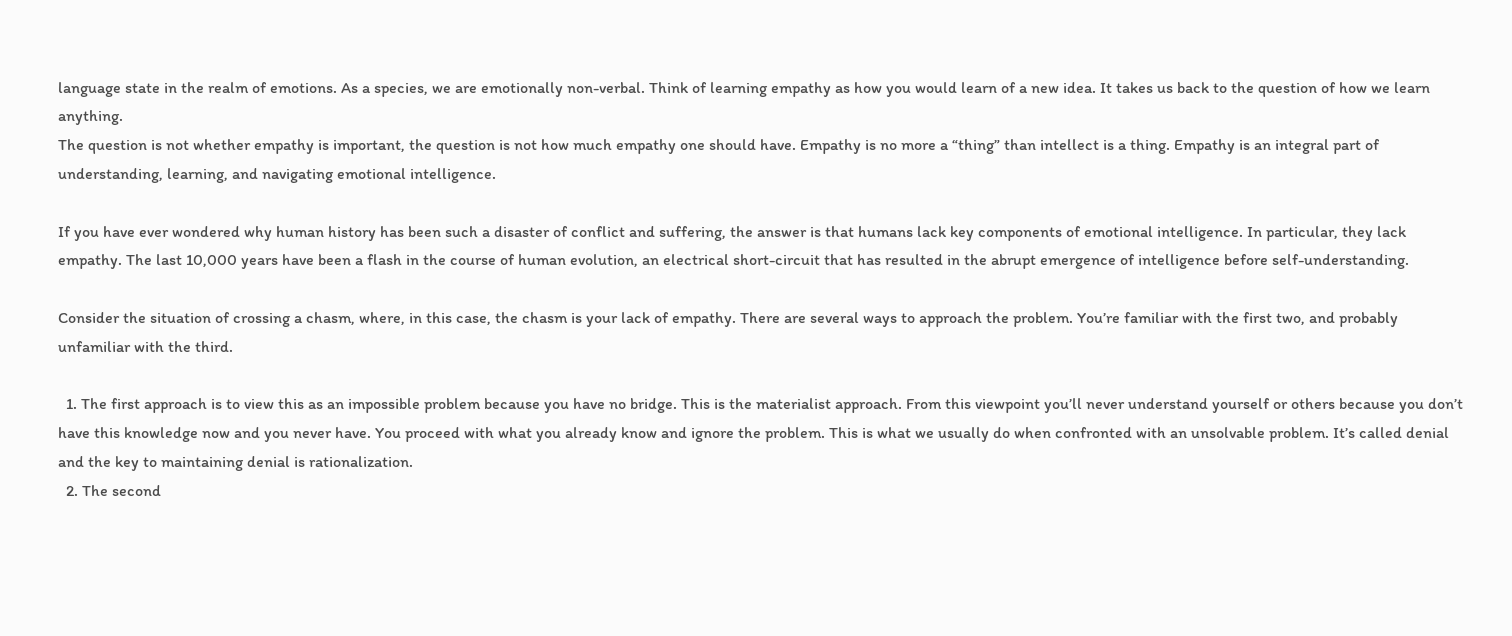language state in the realm of emotions. As a species, we are emotionally non-verbal. Think of learning empathy as how you would learn of a new idea. It takes us back to the question of how we learn anything.
The question is not whether empathy is important, the question is not how much empathy one should have. Empathy is no more a “thing” than intellect is a thing. Empathy is an integral part of understanding, learning, and navigating emotional intelligence.

If you have ever wondered why human history has been such a disaster of conflict and suffering, the answer is that humans lack key components of emotional intelligence. In particular, they lack empathy. The last 10,000 years have been a flash in the course of human evolution, an electrical short-circuit that has resulted in the abrupt emergence of intelligence before self-understanding.

Consider the situation of crossing a chasm, where, in this case, the chasm is your lack of empathy. There are several ways to approach the problem. You’re familiar with the first two, and probably unfamiliar with the third.

  1. The first approach is to view this as an impossible problem because you have no bridge. This is the materialist approach. From this viewpoint you’ll never understand yourself or others because you don’t have this knowledge now and you never have. You proceed with what you already know and ignore the problem. This is what we usually do when confronted with an unsolvable problem. It’s called denial and the key to maintaining denial is rationalization.
  2. The second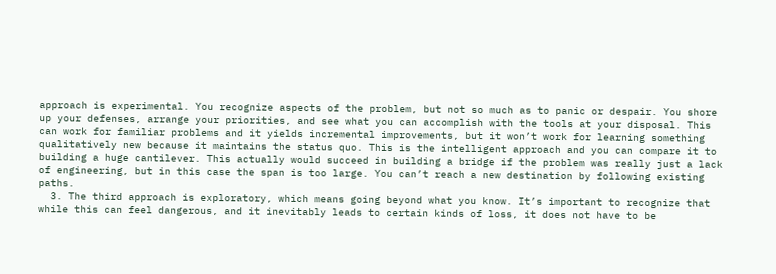approach is experimental. You recognize aspects of the problem, but not so much as to panic or despair. You shore up your defenses, arrange your priorities, and see what you can accomplish with the tools at your disposal. This can work for familiar problems and it yields incremental improvements, but it won’t work for learning something qualitatively new because it maintains the status quo. This is the intelligent approach and you can compare it to building a huge cantilever. This actually would succeed in building a bridge if the problem was really just a lack of engineering, but in this case the span is too large. You can’t reach a new destination by following existing paths.
  3. The third approach is exploratory, which means going beyond what you know. It’s important to recognize that while this can feel dangerous, and it inevitably leads to certain kinds of loss, it does not have to be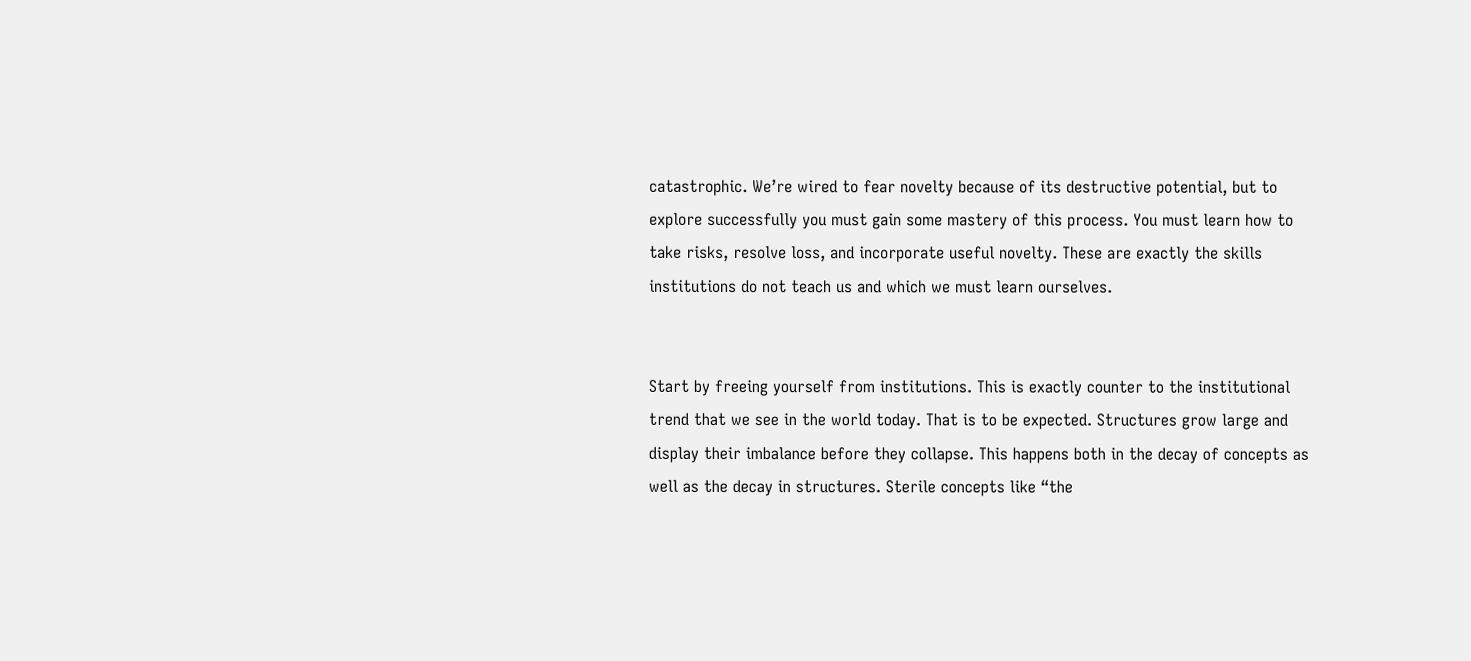catastrophic. We’re wired to fear novelty because of its destructive potential, but to explore successfully you must gain some mastery of this process. You must learn how to take risks, resolve loss, and incorporate useful novelty. These are exactly the skills institutions do not teach us and which we must learn ourselves.


Start by freeing yourself from institutions. This is exactly counter to the institutional trend that we see in the world today. That is to be expected. Structures grow large and display their imbalance before they collapse. This happens both in the decay of concepts as well as the decay in structures. Sterile concepts like “the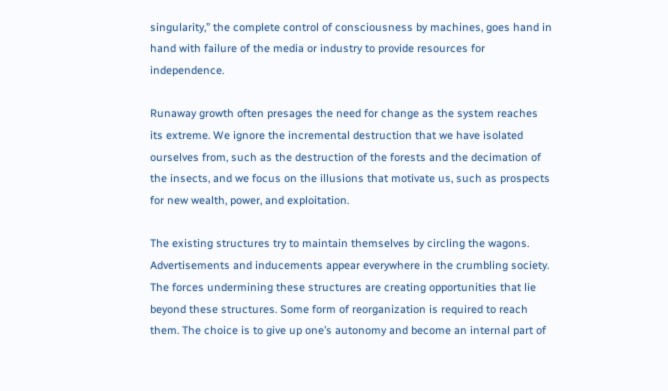singularity,” the complete control of consciousness by machines, goes hand in hand with failure of the media or industry to provide resources for independence.

Runaway growth often presages the need for change as the system reaches its extreme. We ignore the incremental destruction that we have isolated ourselves from, such as the destruction of the forests and the decimation of the insects, and we focus on the illusions that motivate us, such as prospects for new wealth, power, and exploitation.

The existing structures try to maintain themselves by circling the wagons. Advertisements and inducements appear everywhere in the crumbling society. The forces undermining these structures are creating opportunities that lie beyond these structures. Some form of reorganization is required to reach them. The choice is to give up one’s autonomy and become an internal part of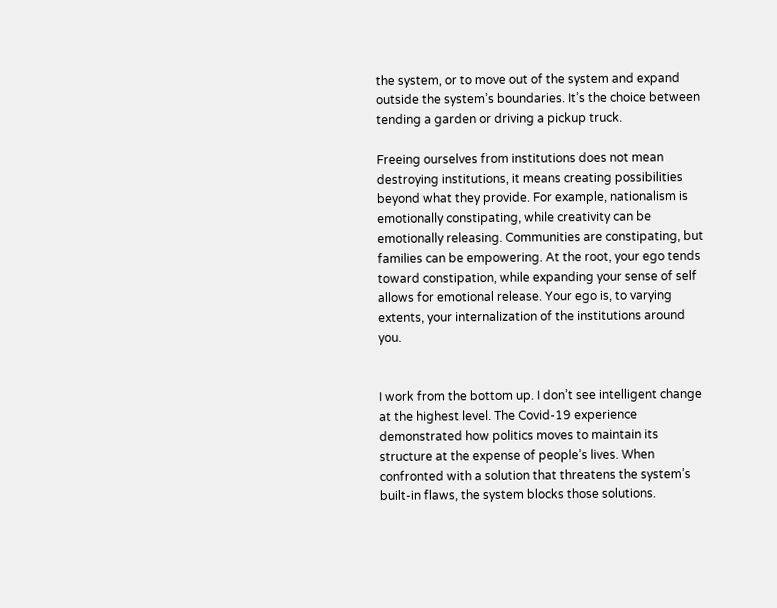the system, or to move out of the system and expand outside the system’s boundaries. It’s the choice between tending a garden or driving a pickup truck.

Freeing ourselves from institutions does not mean destroying institutions, it means creating possibilities beyond what they provide. For example, nationalism is emotionally constipating, while creativity can be emotionally releasing. Communities are constipating, but families can be empowering. At the root, your ego tends toward constipation, while expanding your sense of self allows for emotional release. Your ego is, to varying extents, your internalization of the institutions around you.


I work from the bottom up. I don’t see intelligent change at the highest level. The Covid-19 experience demonstrated how politics moves to maintain its structure at the expense of people’s lives. When confronted with a solution that threatens the system’s built-in flaws, the system blocks those solutions.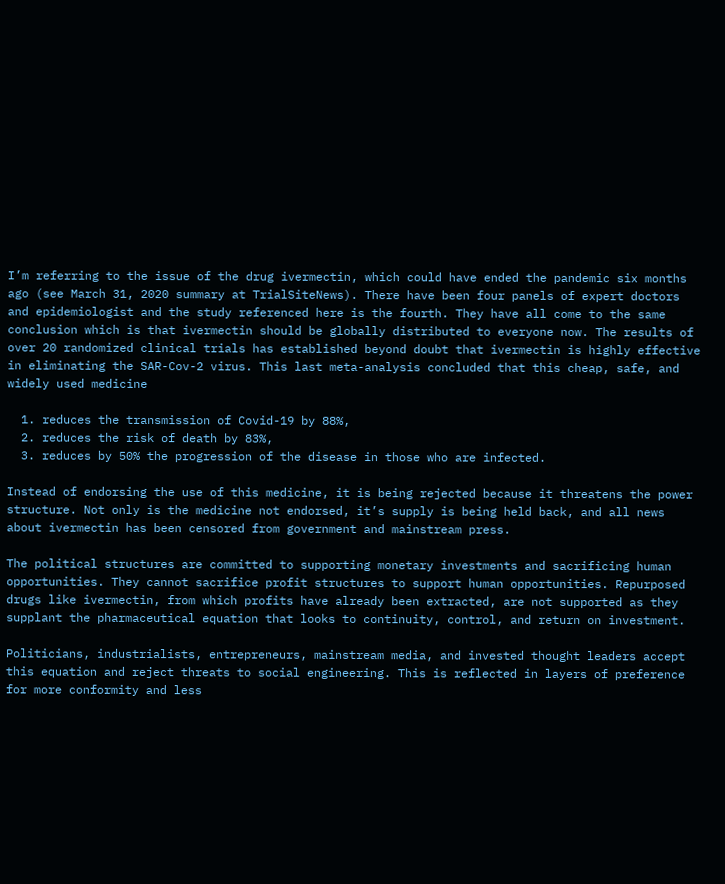I’m referring to the issue of the drug ivermectin, which could have ended the pandemic six months ago (see March 31, 2020 summary at TrialSiteNews). There have been four panels of expert doctors and epidemiologist and the study referenced here is the fourth. They have all come to the same conclusion which is that ivermectin should be globally distributed to everyone now. The results of over 20 randomized clinical trials has established beyond doubt that ivermectin is highly effective in eliminating the SAR-Cov-2 virus. This last meta-analysis concluded that this cheap, safe, and widely used medicine

  1. reduces the transmission of Covid-19 by 88%,
  2. reduces the risk of death by 83%,
  3. reduces by 50% the progression of the disease in those who are infected.

Instead of endorsing the use of this medicine, it is being rejected because it threatens the power structure. Not only is the medicine not endorsed, it’s supply is being held back, and all news about ivermectin has been censored from government and mainstream press.

The political structures are committed to supporting monetary investments and sacrificing human opportunities. They cannot sacrifice profit structures to support human opportunities. Repurposed drugs like ivermectin, from which profits have already been extracted, are not supported as they supplant the pharmaceutical equation that looks to continuity, control, and return on investment.

Politicians, industrialists, entrepreneurs, mainstream media, and invested thought leaders accept this equation and reject threats to social engineering. This is reflected in layers of preference for more conformity and less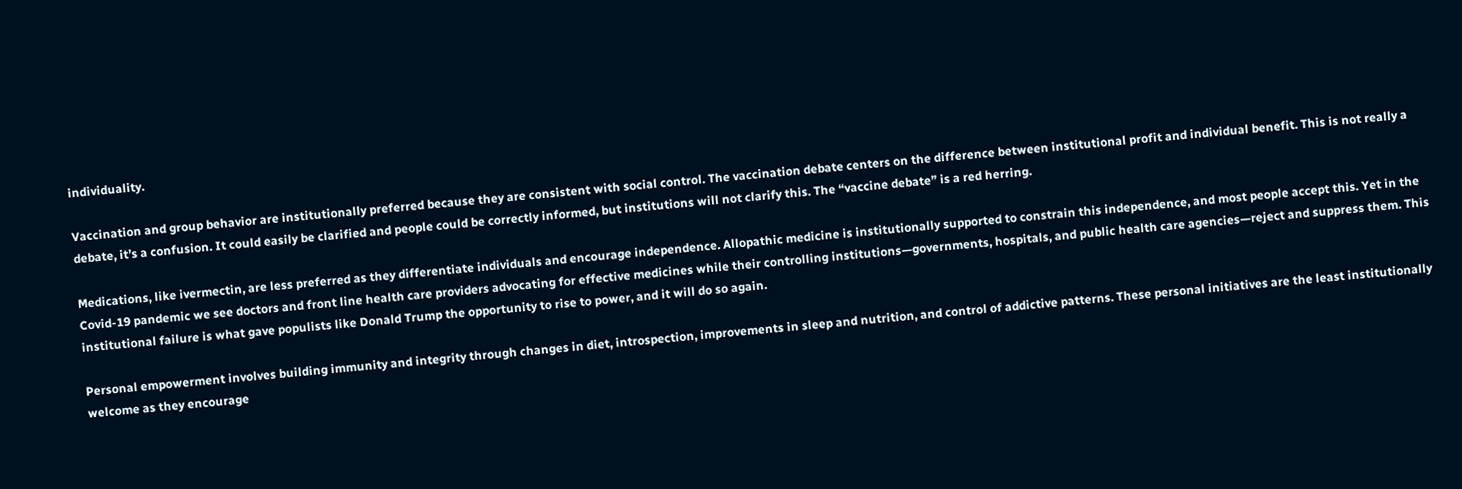individuality.

Vaccination and group behavior are institutionally preferred because they are consistent with social control. The vaccination debate centers on the difference between institutional profit and individual benefit. This is not really a debate, it’s a confusion. It could easily be clarified and people could be correctly informed, but institutions will not clarify this. The “vaccine debate” is a red herring.

Medications, like ivermectin, are less preferred as they differentiate individuals and encourage independence. Allopathic medicine is institutionally supported to constrain this independence, and most people accept this. Yet in the Covid-19 pandemic we see doctors and front line health care providers advocating for effective medicines while their controlling institutions—governments, hospitals, and public health care agencies—reject and suppress them. This institutional failure is what gave populists like Donald Trump the opportunity to rise to power, and it will do so again.

Personal empowerment involves building immunity and integrity through changes in diet, introspection, improvements in sleep and nutrition, and control of addictive patterns. These personal initiatives are the least institutionally welcome as they encourage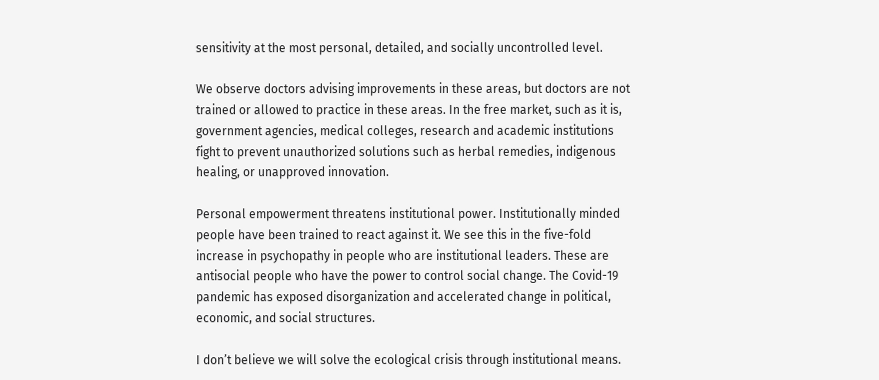sensitivity at the most personal, detailed, and socially uncontrolled level.

We observe doctors advising improvements in these areas, but doctors are not trained or allowed to practice in these areas. In the free market, such as it is, government agencies, medical colleges, research and academic institutions fight to prevent unauthorized solutions such as herbal remedies, indigenous healing, or unapproved innovation.

Personal empowerment threatens institutional power. Institutionally minded people have been trained to react against it. We see this in the five-fold increase in psychopathy in people who are institutional leaders. These are antisocial people who have the power to control social change. The Covid-19 pandemic has exposed disorganization and accelerated change in political, economic, and social structures.

I don’t believe we will solve the ecological crisis through institutional means.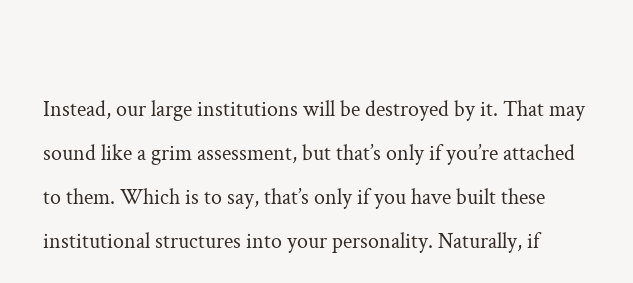Instead, our large institutions will be destroyed by it. That may sound like a grim assessment, but that’s only if you’re attached to them. Which is to say, that’s only if you have built these institutional structures into your personality. Naturally, if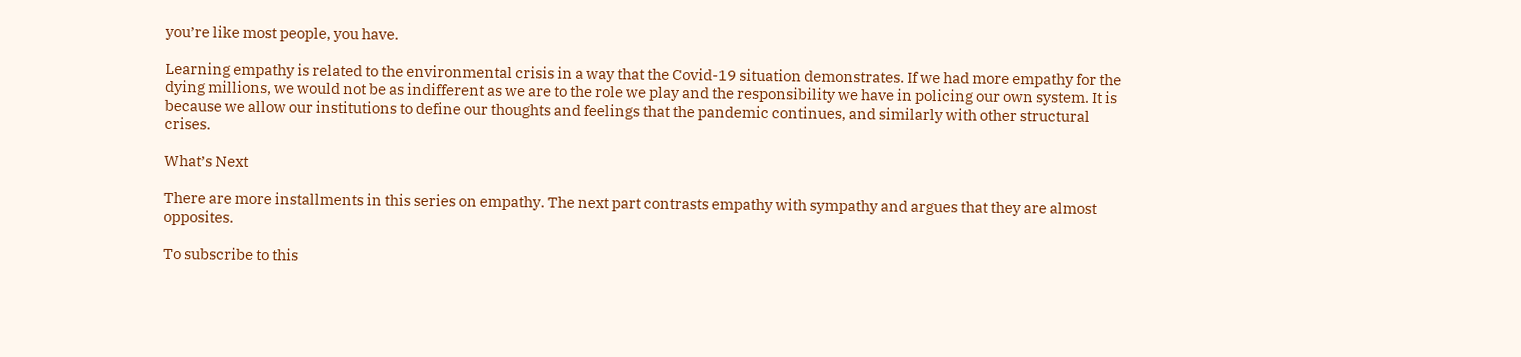you’re like most people, you have.

Learning empathy is related to the environmental crisis in a way that the Covid-19 situation demonstrates. If we had more empathy for the dying millions, we would not be as indifferent as we are to the role we play and the responsibility we have in policing our own system. It is because we allow our institutions to define our thoughts and feelings that the pandemic continues, and similarly with other structural crises.

What’s Next

There are more installments in this series on empathy. The next part contrasts empathy with sympathy and argues that they are almost opposites.

To subscribe to this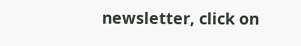newsletter, click on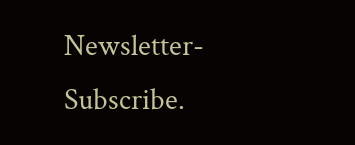Newsletter-Subscribe.